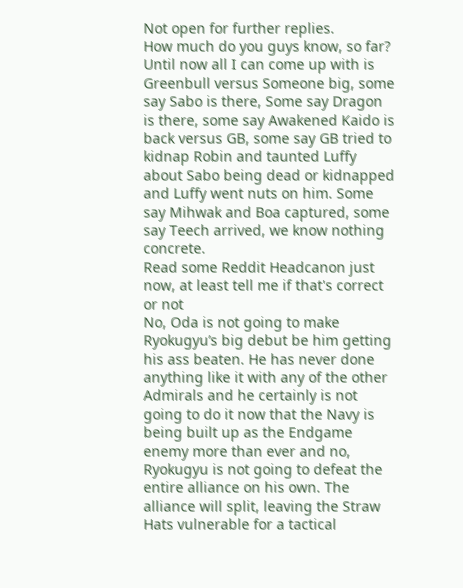Not open for further replies.
How much do you guys know, so far?
Until now all I can come up with is Greenbull versus Someone big, some say Sabo is there, Some say Dragon is there, some say Awakened Kaido is back versus GB, some say GB tried to kidnap Robin and taunted Luffy about Sabo being dead or kidnapped and Luffy went nuts on him. Some say Mihwak and Boa captured, some say Teech arrived, we know nothing concrete.
Read some Reddit Headcanon just now, at least tell me if that's correct or not
No, Oda is not going to make Ryokugyu’s big debut be him getting his ass beaten. He has never done anything like it with any of the other Admirals and he certainly is not going to do it now that the Navy is being built up as the Endgame enemy more than ever and no, Ryokugyu is not going to defeat the entire alliance on his own. The alliance will split, leaving the Straw Hats vulnerable for a tactical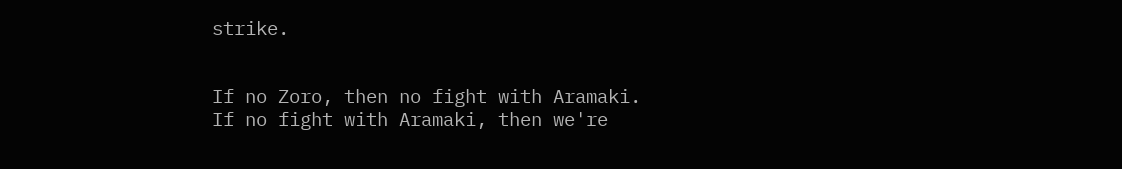strike.


If no Zoro, then no fight with Aramaki. If no fight with Aramaki, then we're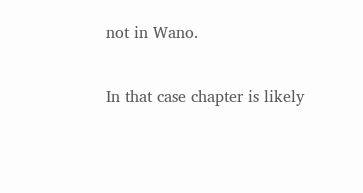not in Wano.

In that case chapter is likely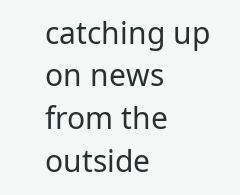catching up on news from the outside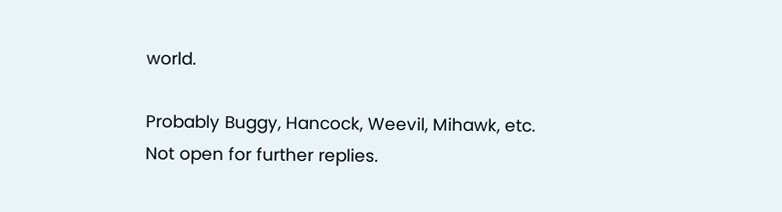world.

Probably Buggy, Hancock, Weevil, Mihawk, etc.
Not open for further replies.